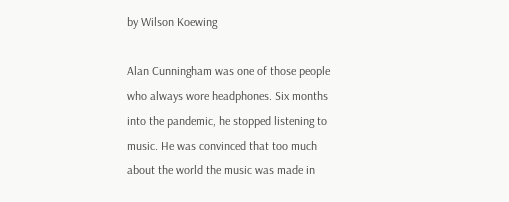by Wilson Koewing

Alan Cunningham was one of those people who always wore headphones. Six months into the pandemic, he stopped listening to music. He was convinced that too much about the world the music was made in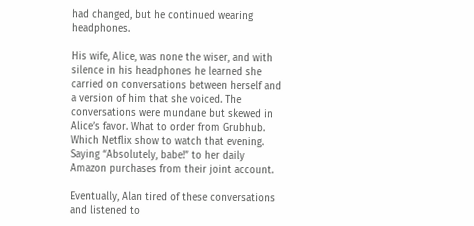had changed, but he continued wearing headphones.

His wife, Alice, was none the wiser, and with silence in his headphones he learned she carried on conversations between herself and a version of him that she voiced. The conversations were mundane but skewed in Alice’s favor. What to order from Grubhub. Which Netflix show to watch that evening. Saying “Absolutely, babe!” to her daily Amazon purchases from their joint account.

Eventually, Alan tired of these conversations and listened to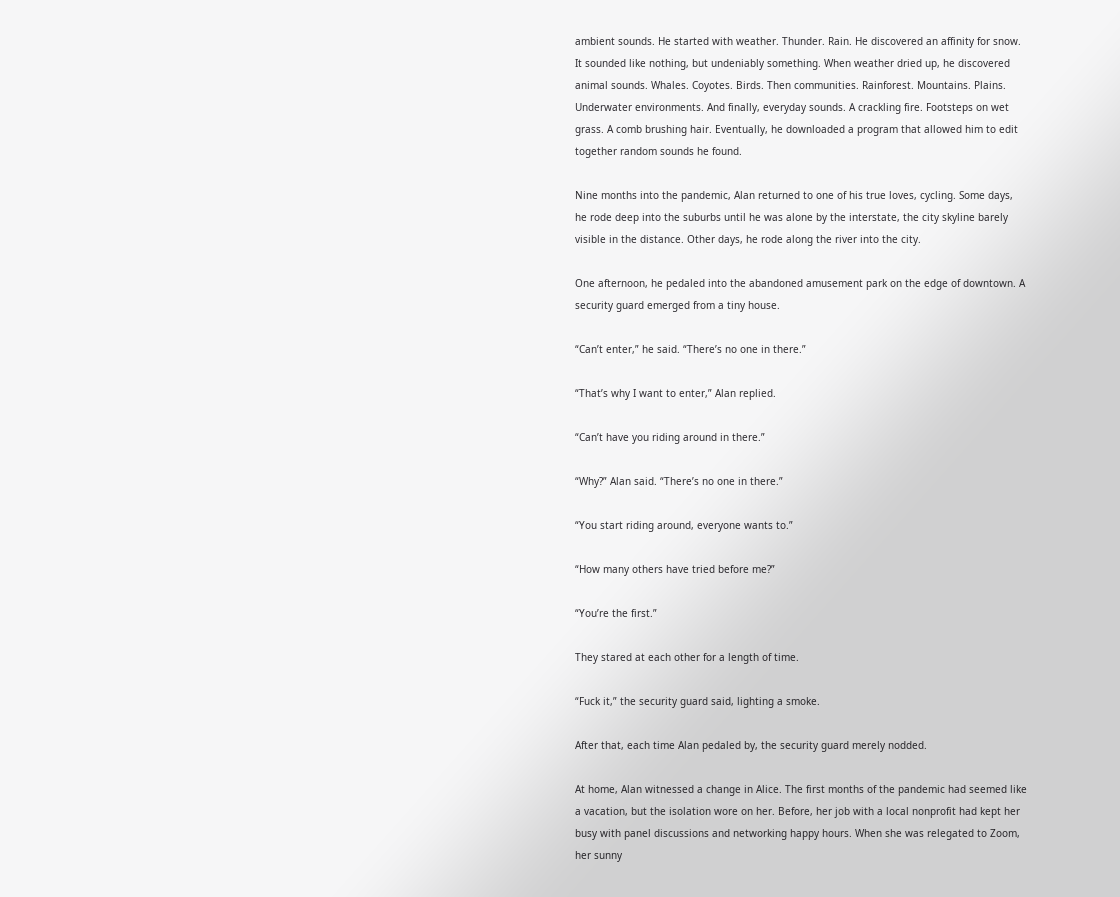ambient sounds. He started with weather. Thunder. Rain. He discovered an affinity for snow. It sounded like nothing, but undeniably something. When weather dried up, he discovered animal sounds. Whales. Coyotes. Birds. Then communities. Rainforest. Mountains. Plains. Underwater environments. And finally, everyday sounds. A crackling fire. Footsteps on wet grass. A comb brushing hair. Eventually, he downloaded a program that allowed him to edit together random sounds he found.

Nine months into the pandemic, Alan returned to one of his true loves, cycling. Some days, he rode deep into the suburbs until he was alone by the interstate, the city skyline barely visible in the distance. Other days, he rode along the river into the city.

One afternoon, he pedaled into the abandoned amusement park on the edge of downtown. A security guard emerged from a tiny house.

“Can’t enter,” he said. “There’s no one in there.”

“That’s why I want to enter,” Alan replied.

“Can’t have you riding around in there.”

“Why?” Alan said. “There’s no one in there.”

“You start riding around, everyone wants to.”

“How many others have tried before me?”

“You’re the first.”

They stared at each other for a length of time.

“Fuck it,” the security guard said, lighting a smoke.

After that, each time Alan pedaled by, the security guard merely nodded.

At home, Alan witnessed a change in Alice. The first months of the pandemic had seemed like a vacation, but the isolation wore on her. Before, her job with a local nonprofit had kept her busy with panel discussions and networking happy hours. When she was relegated to Zoom, her sunny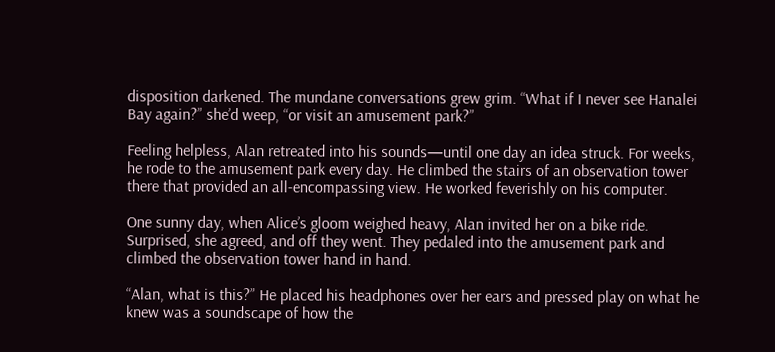disposition darkened. The mundane conversations grew grim. “What if I never see Hanalei Bay again?” she’d weep, “or visit an amusement park?”

Feeling helpless, Alan retreated into his sounds—until one day an idea struck. For weeks, he rode to the amusement park every day. He climbed the stairs of an observation tower there that provided an all-encompassing view. He worked feverishly on his computer.

One sunny day, when Alice’s gloom weighed heavy, Alan invited her on a bike ride. Surprised, she agreed, and off they went. They pedaled into the amusement park and climbed the observation tower hand in hand.

“Alan, what is this?” He placed his headphones over her ears and pressed play on what he knew was a soundscape of how the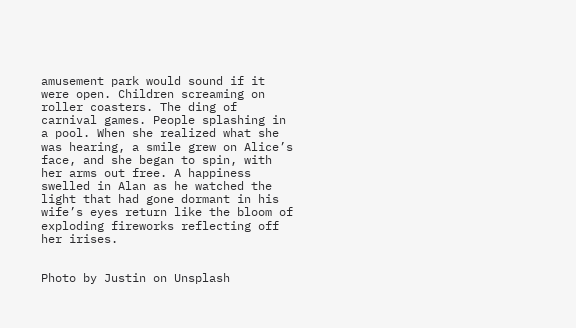amusement park would sound if it were open. Children screaming on roller coasters. The ding of carnival games. People splashing in a pool. When she realized what she was hearing, a smile grew on Alice’s face, and she began to spin, with her arms out free. A happiness swelled in Alan as he watched the light that had gone dormant in his wife’s eyes return like the bloom of exploding fireworks reflecting off her irises.


Photo by Justin on Unsplash